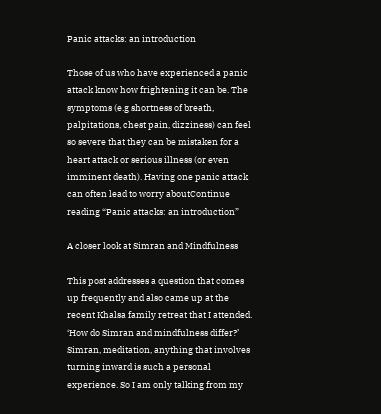Panic attacks: an introduction

Those of us who have experienced a panic attack know how frightening it can be. The symptoms (e.g shortness of breath, palpitations, chest pain, dizziness) can feel so severe that they can be mistaken for a heart attack or serious illness (or even imminent death). Having one panic attack can often lead to worry aboutContinue reading “Panic attacks: an introduction”

A closer look at Simran and Mindfulness

This post addresses a question that comes up frequently and also came up at the recent Khalsa family retreat that I attended. ‘How do Simran and mindfulness differ?’ Simran, meditation, anything that involves turning inward is such a personal experience. So I am only talking from my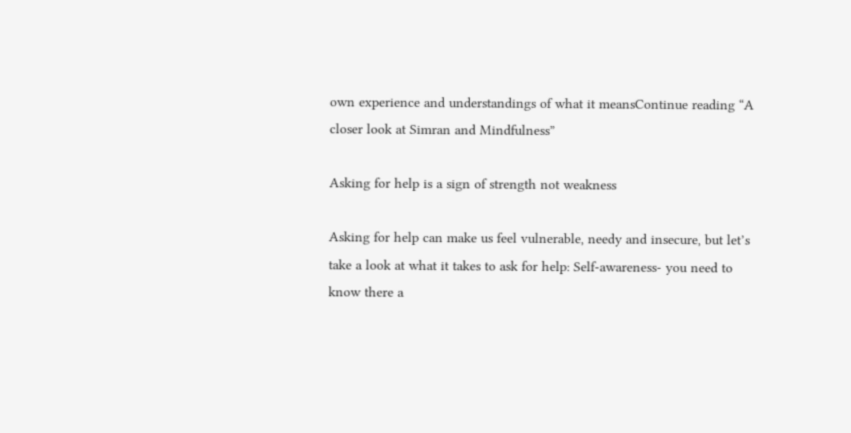own experience and understandings of what it meansContinue reading “A closer look at Simran and Mindfulness”

Asking for help is a sign of strength not weakness

Asking for help can make us feel vulnerable, needy and insecure, but let’s take a look at what it takes to ask for help: Self-awareness- you need to know there a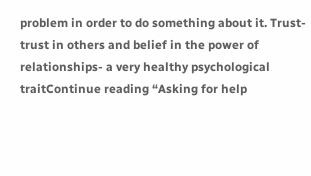problem in order to do something about it. Trust- trust in others and belief in the power of relationships- a very healthy psychological traitContinue reading “Asking for help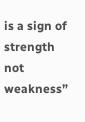is a sign of strength not weakness”